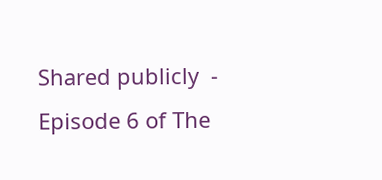Shared publicly  -
Episode 6 of The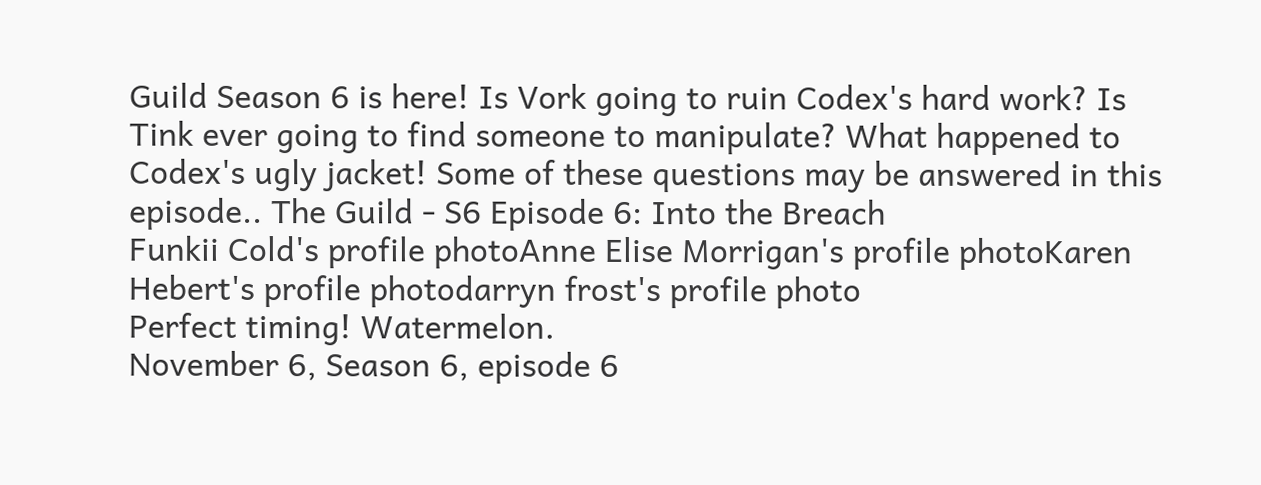Guild Season 6 is here! Is Vork going to ruin Codex's hard work? Is Tink ever going to find someone to manipulate? What happened to Codex's ugly jacket! Some of these questions may be answered in this episode.. The Guild - S6 Episode 6: Into the Breach
Funkii Cold's profile photoAnne Elise Morrigan's profile photoKaren Hebert's profile photodarryn frost's profile photo
Perfect timing! Watermelon.
November 6, Season 6, episode 6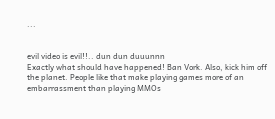...


evil video is evil!!.. dun dun duuunnn
Exactly what should have happened! Ban Vork. Also, kick him off the planet. People like that make playing games more of an embarrassment than playing MMOs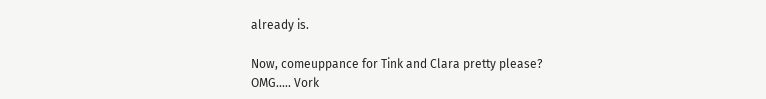already is.

Now, comeuppance for Tink and Clara pretty please?
OMG..... Vork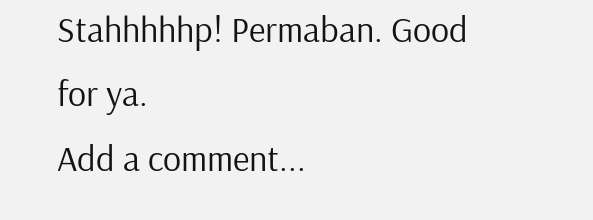Stahhhhhp! Permaban. Good for ya.
Add a comment...